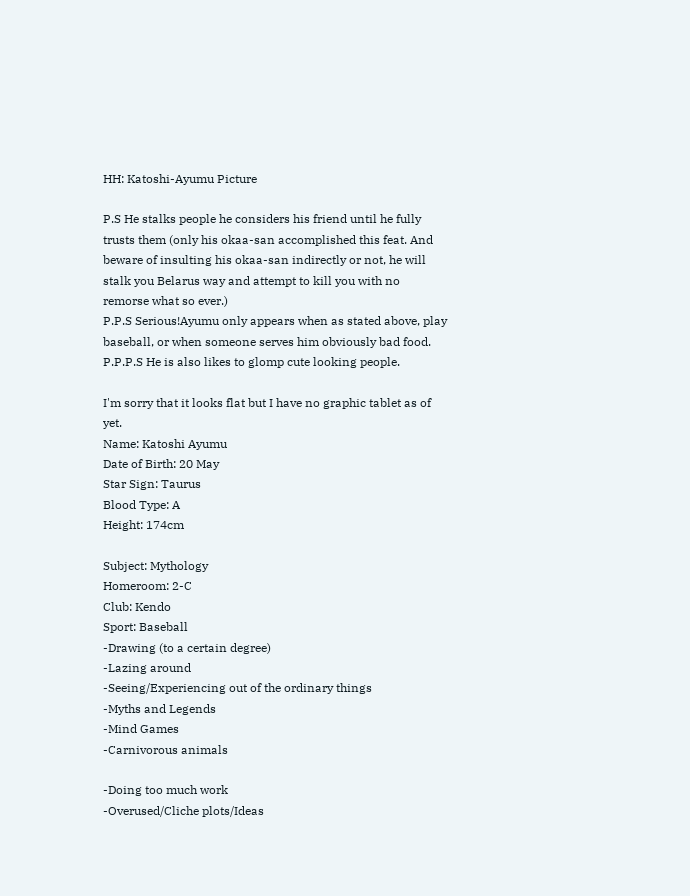HH: Katoshi-Ayumu Picture

P.S He stalks people he considers his friend until he fully trusts them (only his okaa-san accomplished this feat. And beware of insulting his okaa-san indirectly or not, he will stalk you Belarus way and attempt to kill you with no remorse what so ever.)
P.P.S Serious!Ayumu only appears when as stated above, play baseball, or when someone serves him obviously bad food.
P.P.P.S He is also likes to glomp cute looking people.

I'm sorry that it looks flat but I have no graphic tablet as of yet.
Name: Katoshi Ayumu
Date of Birth: 20 May
Star Sign: Taurus
Blood Type: A
Height: 174cm

Subject: Mythology
Homeroom: 2-C
Club: Kendo
Sport: Baseball
-Drawing (to a certain degree)
-Lazing around
-Seeing/Experiencing out of the ordinary things
-Myths and Legends
-Mind Games
-Carnivorous animals

-Doing too much work
-Overused/Cliche plots/Ideas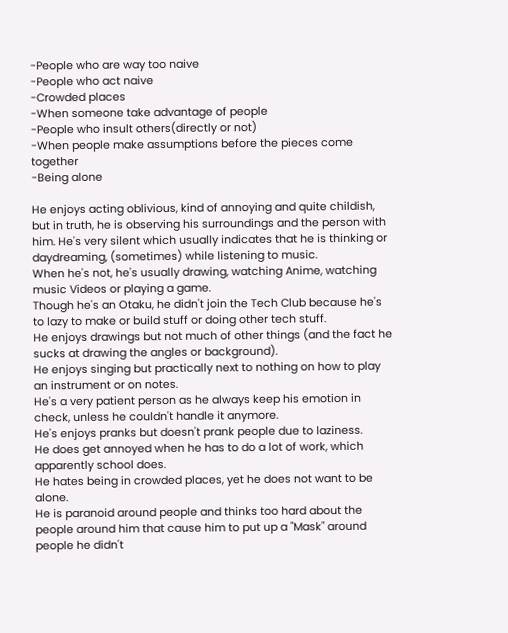-People who are way too naive
-People who act naive
-Crowded places
-When someone take advantage of people
-People who insult others(directly or not)
-When people make assumptions before the pieces come together
-Being alone

He enjoys acting oblivious, kind of annoying and quite childish, but in truth, he is observing his surroundings and the person with him. He's very silent which usually indicates that he is thinking or daydreaming, (sometimes) while listening to music.
When he's not, he's usually drawing, watching Anime, watching music Videos or playing a game.
Though he's an Otaku, he didn't join the Tech Club because he's to lazy to make or build stuff or doing other tech stuff.
He enjoys drawings but not much of other things (and the fact he sucks at drawing the angles or background).
He enjoys singing but practically next to nothing on how to play an instrument or on notes.
He's a very patient person as he always keep his emotion in check, unless he couldn't handle it anymore.
He's enjoys pranks but doesn't prank people due to laziness.
He does get annoyed when he has to do a lot of work, which apparently school does.
He hates being in crowded places, yet he does not want to be alone.
He is paranoid around people and thinks too hard about the people around him that cause him to put up a "Mask" around people he didn't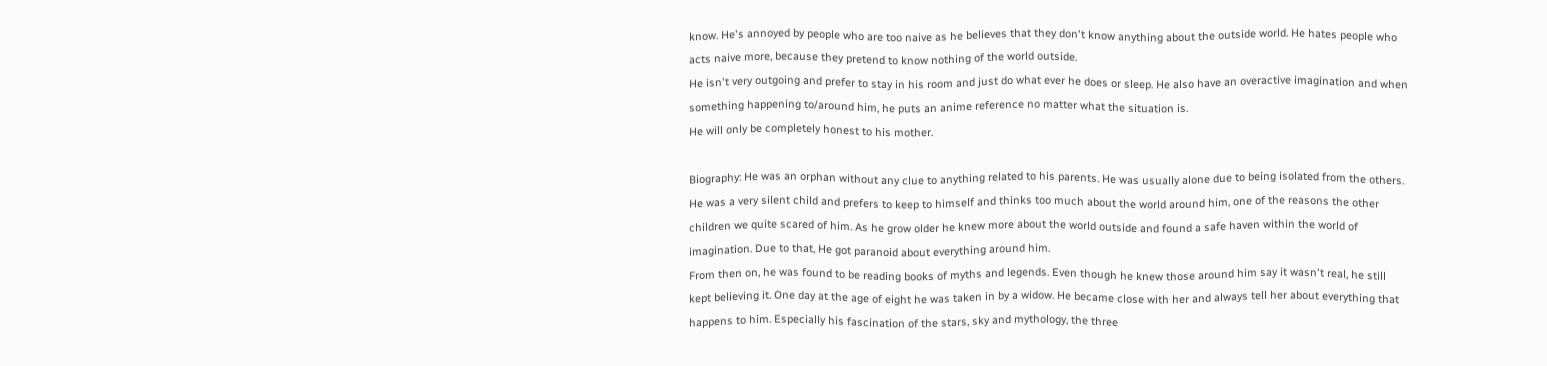know. He's annoyed by people who are too naive as he believes that they don't know anything about the outside world. He hates people who acts naive more, because they pretend to know nothing of the world outside.
He isn't very outgoing and prefer to stay in his room and just do what ever he does or sleep. He also have an overactive imagination and when something happening to/around him, he puts an anime reference no matter what the situation is.
He will only be completely honest to his mother.

Biography: He was an orphan without any clue to anything related to his parents. He was usually alone due to being isolated from the others. He was a very silent child and prefers to keep to himself and thinks too much about the world around him, one of the reasons the other children we quite scared of him. As he grow older he knew more about the world outside and found a safe haven within the world of imagination. Due to that, He got paranoid about everything around him.
From then on, he was found to be reading books of myths and legends. Even though he knew those around him say it wasn't real, he still kept believing it. One day at the age of eight he was taken in by a widow. He became close with her and always tell her about everything that happens to him. Especially his fascination of the stars, sky and mythology, the three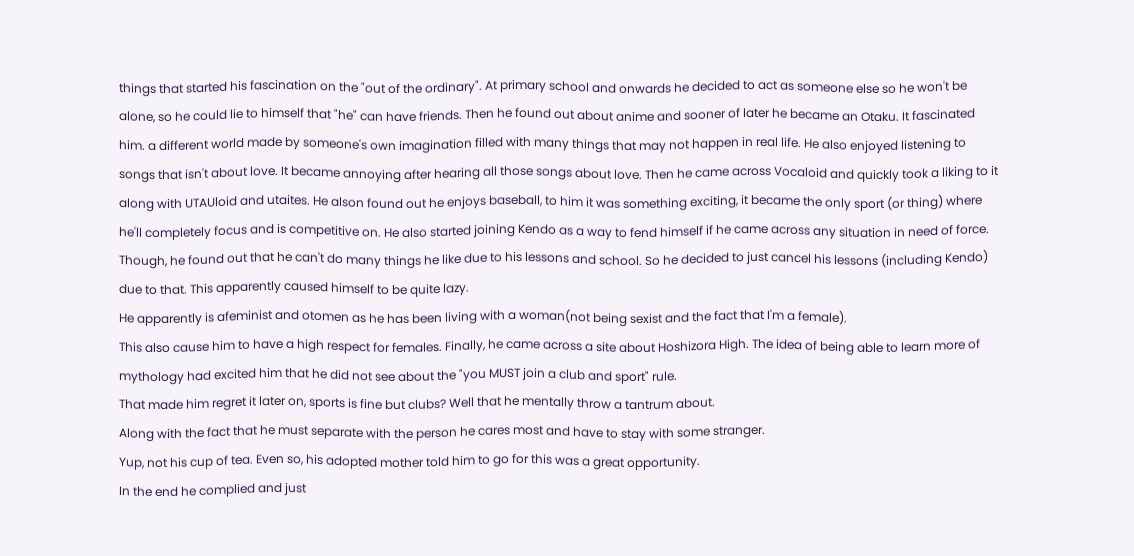things that started his fascination on the "out of the ordinary". At primary school and onwards he decided to act as someone else so he won't be alone, so he could lie to himself that "he" can have friends. Then he found out about anime and sooner of later he became an Otaku. It fascinated him. a different world made by someone's own imagination filled with many things that may not happen in real life. He also enjoyed listening to songs that isn't about love. It became annoying after hearing all those songs about love. Then he came across Vocaloid and quickly took a liking to it along with UTAUloid and utaites. He alson found out he enjoys baseball, to him it was something exciting, it became the only sport (or thing) where he'll completely focus and is competitive on. He also started joining Kendo as a way to fend himself if he came across any situation in need of force. Though, he found out that he can't do many things he like due to his lessons and school. So he decided to just cancel his lessons (including Kendo) due to that. This apparently caused himself to be quite lazy.
He apparently is afeminist and otomen as he has been living with a woman(not being sexist and the fact that I'm a female).
This also cause him to have a high respect for females. Finally, he came across a site about Hoshizora High. The idea of being able to learn more of mythology had excited him that he did not see about the "you MUST join a club and sport" rule.
That made him regret it later on, sports is fine but clubs? Well that he mentally throw a tantrum about.
Along with the fact that he must separate with the person he cares most and have to stay with some stranger.
Yup, not his cup of tea. Even so, his adopted mother told him to go for this was a great opportunity.
In the end he complied and just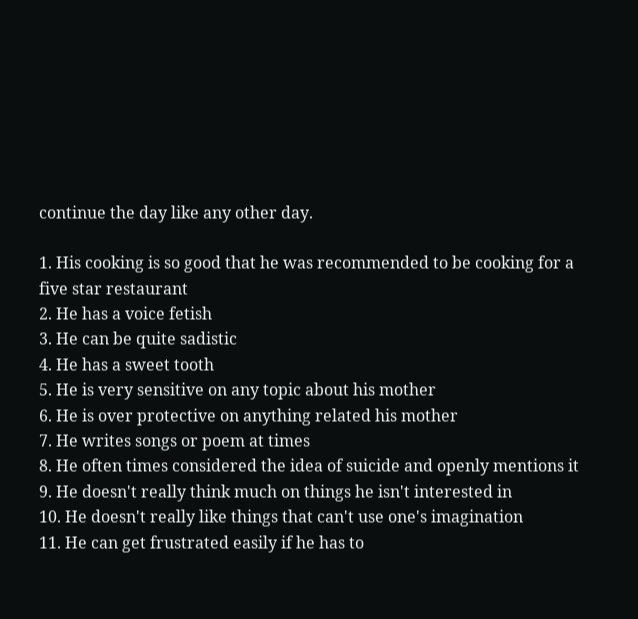continue the day like any other day.

1. His cooking is so good that he was recommended to be cooking for a five star restaurant
2. He has a voice fetish
3. He can be quite sadistic
4. He has a sweet tooth
5. He is very sensitive on any topic about his mother
6. He is over protective on anything related his mother
7. He writes songs or poem at times
8. He often times considered the idea of suicide and openly mentions it
9. He doesn't really think much on things he isn't interested in
10. He doesn't really like things that can't use one's imagination
11. He can get frustrated easily if he has to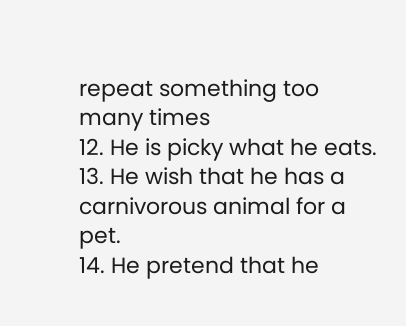repeat something too many times
12. He is picky what he eats.
13. He wish that he has a carnivorous animal for a pet.
14. He pretend that he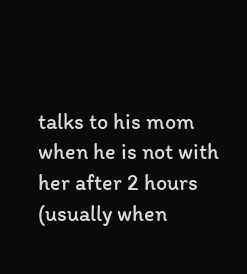talks to his mom when he is not with her after 2 hours (usually when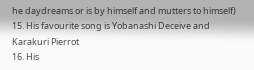he daydreams or is by himself and mutters to himself)
15. His favourite song is Yobanashi Deceive and Karakuri Pierrot
16. His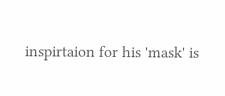inspirtaion for his 'mask' is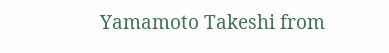Yamamoto Takeshi from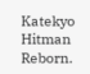Katekyo Hitman Reborn.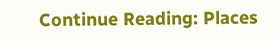Continue Reading: Places